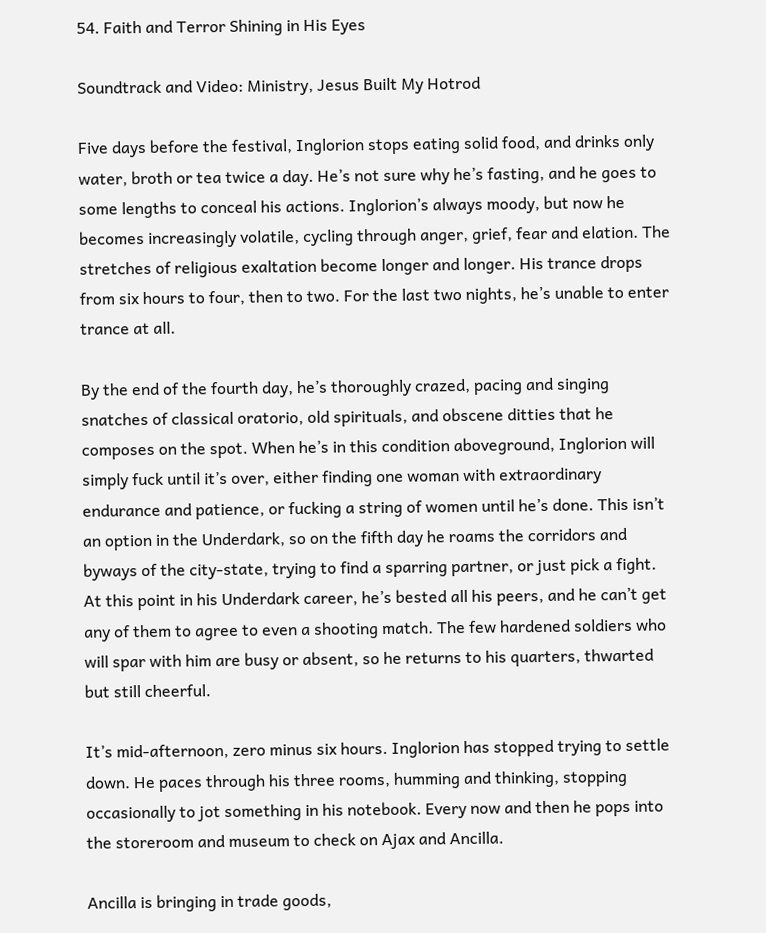54. Faith and Terror Shining in His Eyes

Soundtrack and Video: Ministry, Jesus Built My Hotrod

Five days before the festival, Inglorion stops eating solid food, and drinks only water, broth or tea twice a day. He’s not sure why he’s fasting, and he goes to some lengths to conceal his actions. Inglorion’s always moody, but now he becomes increasingly volatile, cycling through anger, grief, fear and elation. The stretches of religious exaltation become longer and longer. His trance drops from six hours to four, then to two. For the last two nights, he’s unable to enter trance at all.

By the end of the fourth day, he’s thoroughly crazed, pacing and singing snatches of classical oratorio, old spirituals, and obscene ditties that he composes on the spot. When he’s in this condition aboveground, Inglorion will simply fuck until it’s over, either finding one woman with extraordinary endurance and patience, or fucking a string of women until he’s done. This isn’t an option in the Underdark, so on the fifth day he roams the corridors and byways of the city-state, trying to find a sparring partner, or just pick a fight. At this point in his Underdark career, he’s bested all his peers, and he can’t get any of them to agree to even a shooting match. The few hardened soldiers who will spar with him are busy or absent, so he returns to his quarters, thwarted but still cheerful.

It’s mid-afternoon, zero minus six hours. Inglorion has stopped trying to settle down. He paces through his three rooms, humming and thinking, stopping occasionally to jot something in his notebook. Every now and then he pops into the storeroom and museum to check on Ajax and Ancilla.

Ancilla is bringing in trade goods,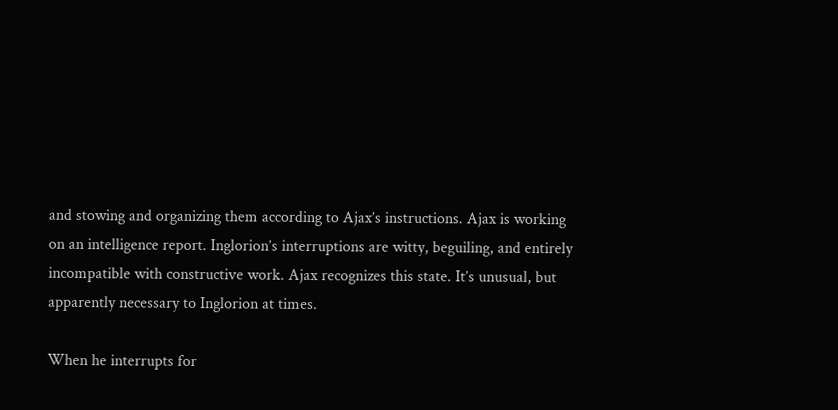and stowing and organizing them according to Ajax’s instructions. Ajax is working on an intelligence report. Inglorion’s interruptions are witty, beguiling, and entirely incompatible with constructive work. Ajax recognizes this state. It’s unusual, but apparently necessary to Inglorion at times.

When he interrupts for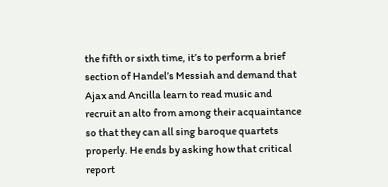the fifth or sixth time, it’s to perform a brief section of Handel’s Messiah and demand that Ajax and Ancilla learn to read music and recruit an alto from among their acquaintance so that they can all sing baroque quartets properly. He ends by asking how that critical report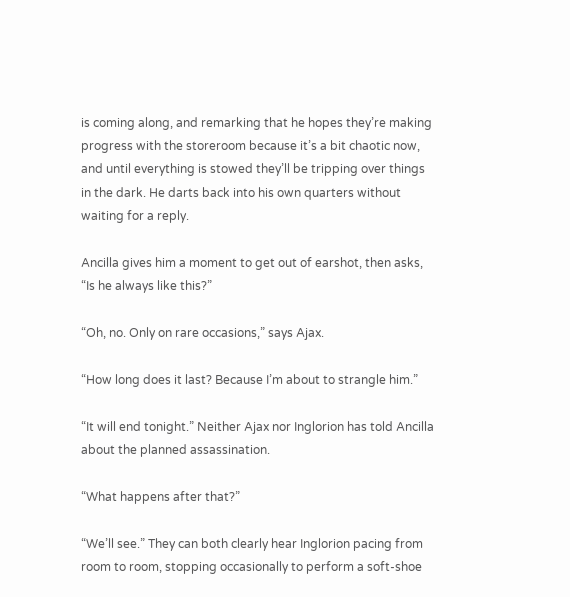is coming along, and remarking that he hopes they’re making progress with the storeroom because it’s a bit chaotic now, and until everything is stowed they’ll be tripping over things in the dark. He darts back into his own quarters without waiting for a reply.

Ancilla gives him a moment to get out of earshot, then asks, “Is he always like this?”

“Oh, no. Only on rare occasions,” says Ajax.

“How long does it last? Because I’m about to strangle him.”

“It will end tonight.” Neither Ajax nor Inglorion has told Ancilla about the planned assassination.

“What happens after that?”

“We’ll see.” They can both clearly hear Inglorion pacing from room to room, stopping occasionally to perform a soft-shoe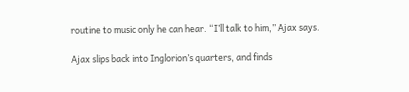routine to music only he can hear. “I’ll talk to him,” Ajax says.

Ajax slips back into Inglorion’s quarters, and finds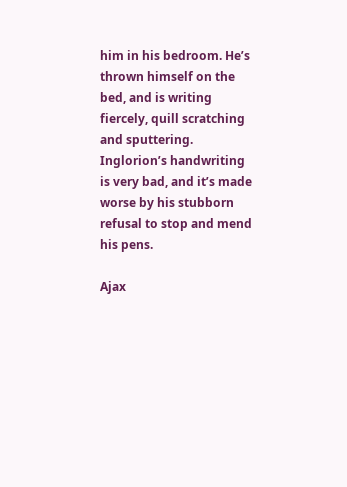him in his bedroom. He’s thrown himself on the bed, and is writing fiercely, quill scratching and sputtering. Inglorion’s handwriting is very bad, and it’s made worse by his stubborn refusal to stop and mend his pens.

Ajax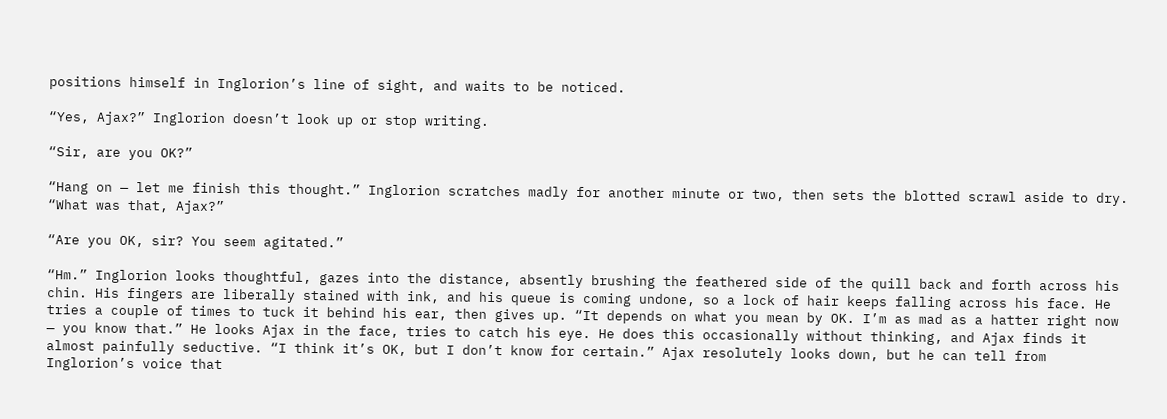positions himself in Inglorion’s line of sight, and waits to be noticed.

“Yes, Ajax?” Inglorion doesn’t look up or stop writing.

“Sir, are you OK?”

“Hang on — let me finish this thought.” Inglorion scratches madly for another minute or two, then sets the blotted scrawl aside to dry. “What was that, Ajax?”

“Are you OK, sir? You seem agitated.”

“Hm.” Inglorion looks thoughtful, gazes into the distance, absently brushing the feathered side of the quill back and forth across his chin. His fingers are liberally stained with ink, and his queue is coming undone, so a lock of hair keeps falling across his face. He tries a couple of times to tuck it behind his ear, then gives up. “It depends on what you mean by OK. I’m as mad as a hatter right now — you know that.” He looks Ajax in the face, tries to catch his eye. He does this occasionally without thinking, and Ajax finds it almost painfully seductive. “I think it’s OK, but I don’t know for certain.” Ajax resolutely looks down, but he can tell from Inglorion’s voice that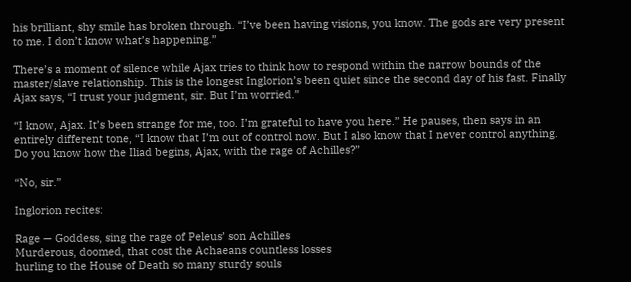his brilliant, shy smile has broken through. “I’ve been having visions, you know. The gods are very present to me. I don’t know what’s happening.”

There’s a moment of silence while Ajax tries to think how to respond within the narrow bounds of the master/slave relationship. This is the longest Inglorion’s been quiet since the second day of his fast. Finally Ajax says, “I trust your judgment, sir. But I’m worried.”

“I know, Ajax. It’s been strange for me, too. I’m grateful to have you here.” He pauses, then says in an entirely different tone, “I know that I’m out of control now. But I also know that I never control anything. Do you know how the Iliad begins, Ajax, with the rage of Achilles?”

“No, sir.”

Inglorion recites:

Rage — Goddess, sing the rage of Peleus’ son Achilles
Murderous, doomed, that cost the Achaeans countless losses
hurling to the House of Death so many sturdy souls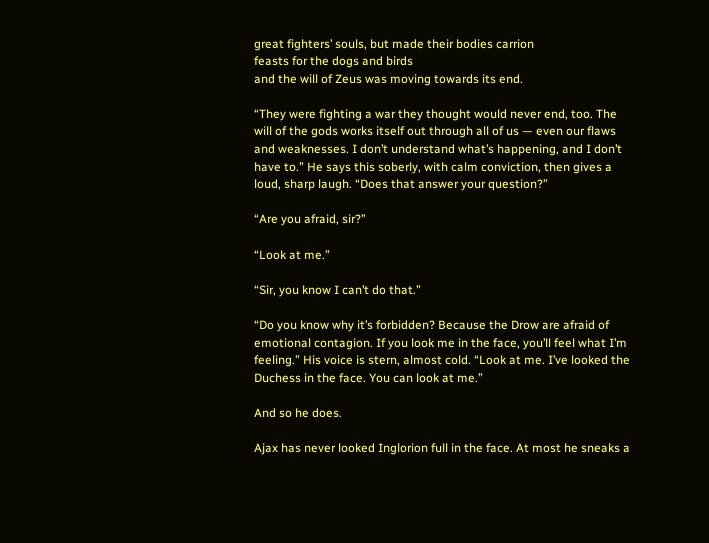great fighters’ souls, but made their bodies carrion
feasts for the dogs and birds
and the will of Zeus was moving towards its end.

“They were fighting a war they thought would never end, too. The will of the gods works itself out through all of us — even our flaws and weaknesses. I don’t understand what’s happening, and I don’t have to.” He says this soberly, with calm conviction, then gives a loud, sharp laugh. “Does that answer your question?”

“Are you afraid, sir?”

“Look at me.”

“Sir, you know I can’t do that.”

“Do you know why it’s forbidden? Because the Drow are afraid of emotional contagion. If you look me in the face, you’ll feel what I’m feeling.” His voice is stern, almost cold. “Look at me. I’ve looked the Duchess in the face. You can look at me.”

And so he does.

Ajax has never looked Inglorion full in the face. At most he sneaks a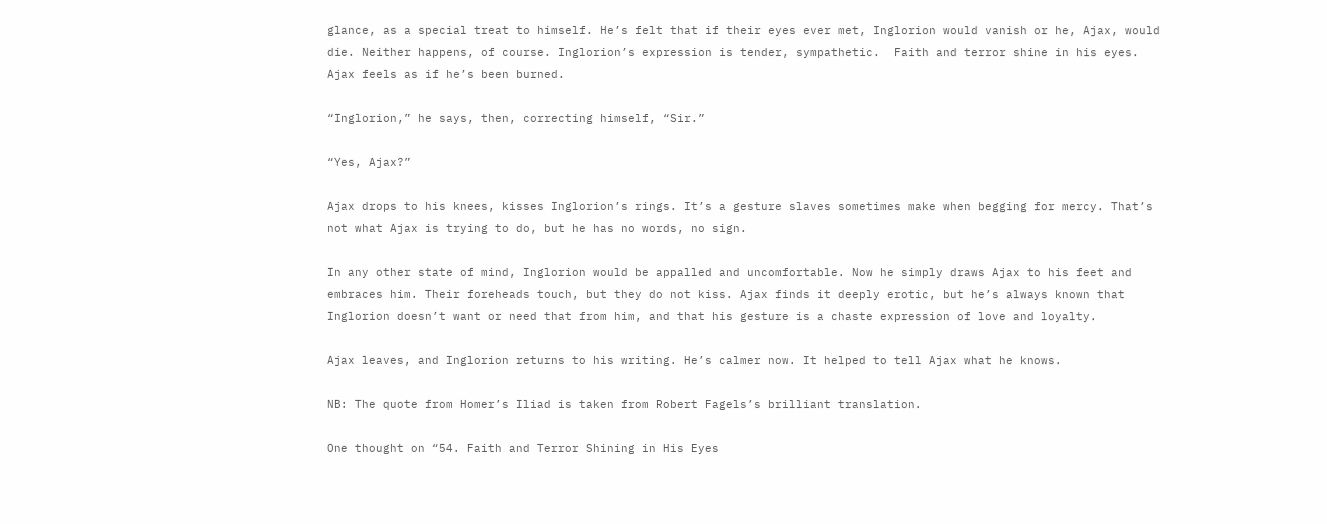glance, as a special treat to himself. He’s felt that if their eyes ever met, Inglorion would vanish or he, Ajax, would die. Neither happens, of course. Inglorion’s expression is tender, sympathetic.  Faith and terror shine in his eyes. Ajax feels as if he’s been burned.

“Inglorion,” he says, then, correcting himself, “Sir.”

“Yes, Ajax?”

Ajax drops to his knees, kisses Inglorion’s rings. It’s a gesture slaves sometimes make when begging for mercy. That’s not what Ajax is trying to do, but he has no words, no sign.

In any other state of mind, Inglorion would be appalled and uncomfortable. Now he simply draws Ajax to his feet and embraces him. Their foreheads touch, but they do not kiss. Ajax finds it deeply erotic, but he’s always known that Inglorion doesn’t want or need that from him, and that his gesture is a chaste expression of love and loyalty.

Ajax leaves, and Inglorion returns to his writing. He’s calmer now. It helped to tell Ajax what he knows.

NB: The quote from Homer’s Iliad is taken from Robert Fagels’s brilliant translation.

One thought on “54. Faith and Terror Shining in His Eyes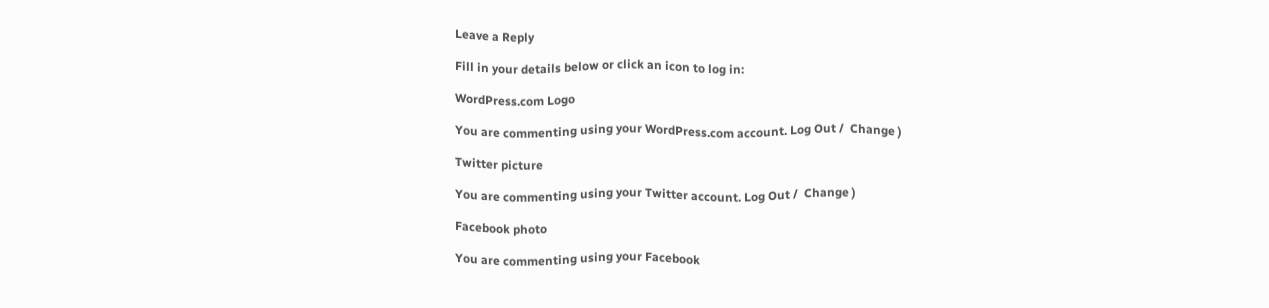Leave a Reply

Fill in your details below or click an icon to log in:

WordPress.com Logo

You are commenting using your WordPress.com account. Log Out /  Change )

Twitter picture

You are commenting using your Twitter account. Log Out /  Change )

Facebook photo

You are commenting using your Facebook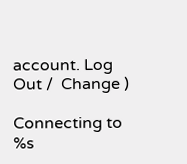account. Log Out /  Change )

Connecting to %s